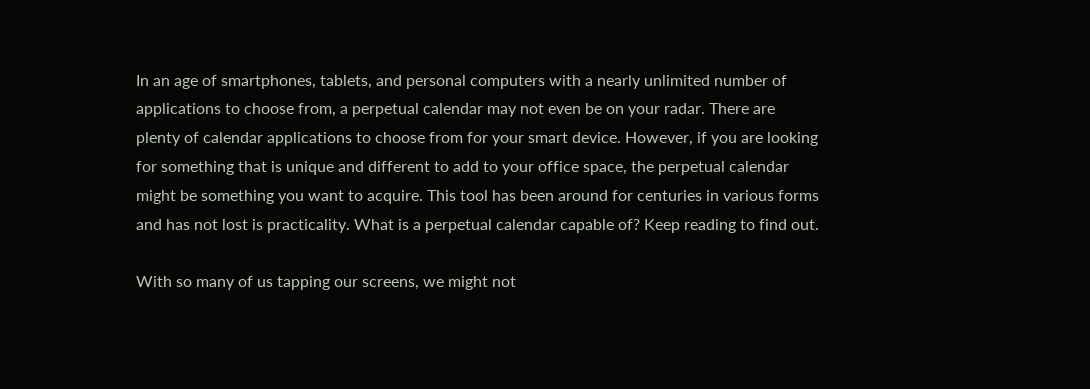In an age of smartphones, tablets, and personal computers with a nearly unlimited number of applications to choose from, a perpetual calendar may not even be on your radar. There are plenty of calendar applications to choose from for your smart device. However, if you are looking for something that is unique and different to add to your office space, the perpetual calendar might be something you want to acquire. This tool has been around for centuries in various forms and has not lost is practicality. What is a perpetual calendar capable of? Keep reading to find out.

With so many of us tapping our screens, we might not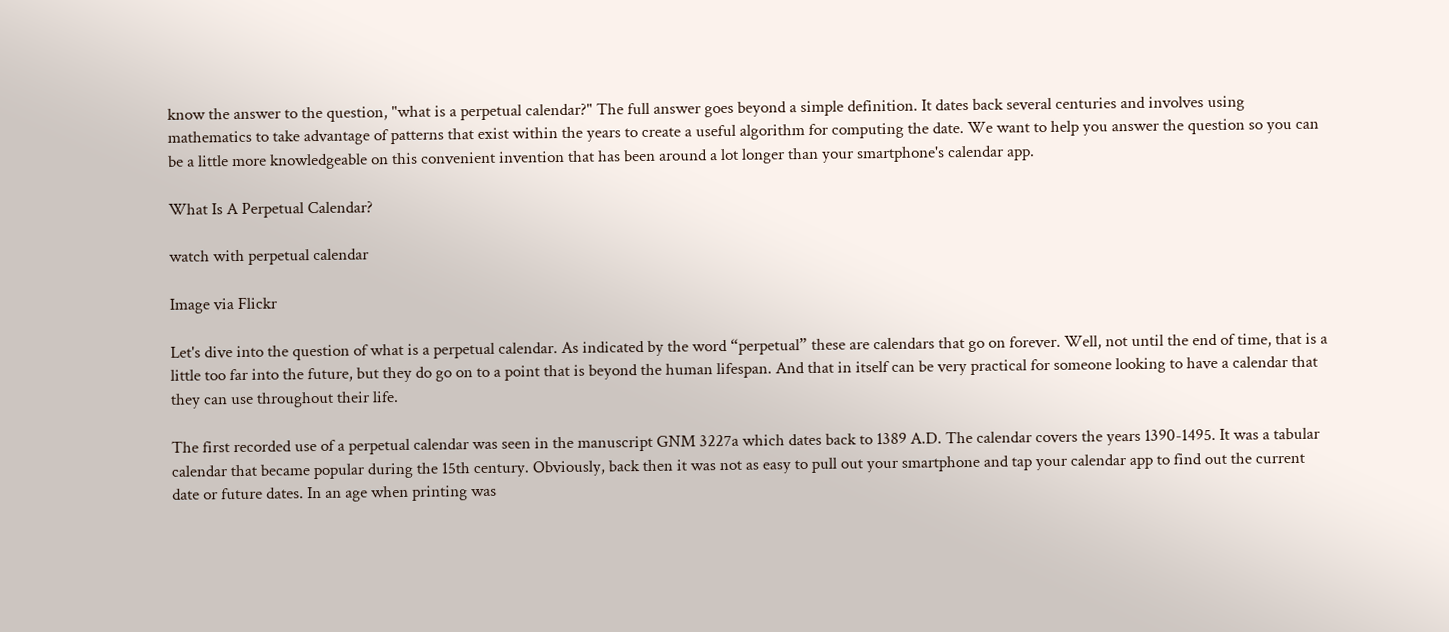know the answer to the question, "what is a perpetual calendar?" The full answer goes beyond a simple definition. It dates back several centuries and involves using mathematics to take advantage of patterns that exist within the years to create a useful algorithm for computing the date. We want to help you answer the question so you can be a little more knowledgeable on this convenient invention that has been around a lot longer than your smartphone's calendar app.

What Is A Perpetual Calendar?

watch with perpetual calendar

Image via Flickr

Let's dive into the question of what is a perpetual calendar. As indicated by the word “perpetual” these are calendars that go on forever. Well, not until the end of time, that is a little too far into the future, but they do go on to a point that is beyond the human lifespan. And that in itself can be very practical for someone looking to have a calendar that they can use throughout their life.

The first recorded use of a perpetual calendar was seen in the manuscript GNM 3227a which dates back to 1389 A.D. The calendar covers the years 1390-1495. It was a tabular calendar that became popular during the 15th century. Obviously, back then it was not as easy to pull out your smartphone and tap your calendar app to find out the current date or future dates. In an age when printing was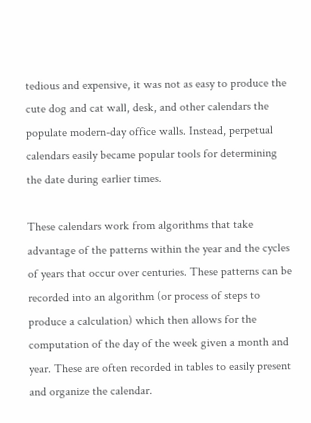tedious and expensive, it was not as easy to produce the cute dog and cat wall, desk, and other calendars the populate modern-day office walls. Instead, perpetual calendars easily became popular tools for determining the date during earlier times.

These calendars work from algorithms that take advantage of the patterns within the year and the cycles of years that occur over centuries. These patterns can be recorded into an algorithm (or process of steps to produce a calculation) which then allows for the computation of the day of the week given a month and year. These are often recorded in tables to easily present and organize the calendar.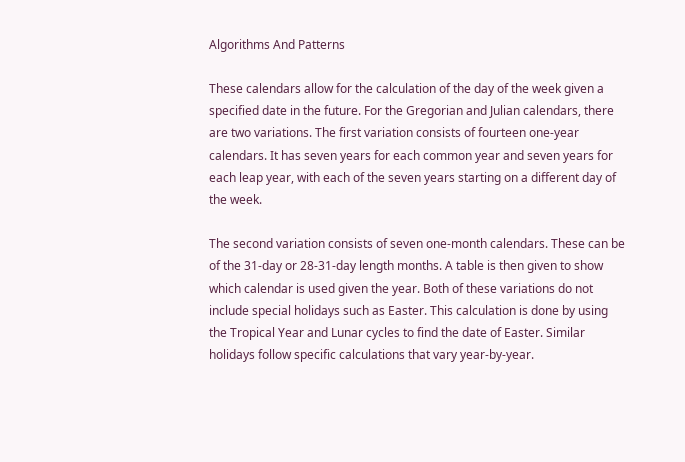Algorithms And Patterns

These calendars allow for the calculation of the day of the week given a specified date in the future. For the Gregorian and Julian calendars, there are two variations. The first variation consists of fourteen one-year calendars. It has seven years for each common year and seven years for each leap year, with each of the seven years starting on a different day of the week.

The second variation consists of seven one-month calendars. These can be of the 31-day or 28-31-day length months. A table is then given to show which calendar is used given the year. Both of these variations do not include special holidays such as Easter. This calculation is done by using the Tropical Year and Lunar cycles to find the date of Easter. Similar holidays follow specific calculations that vary year-by-year.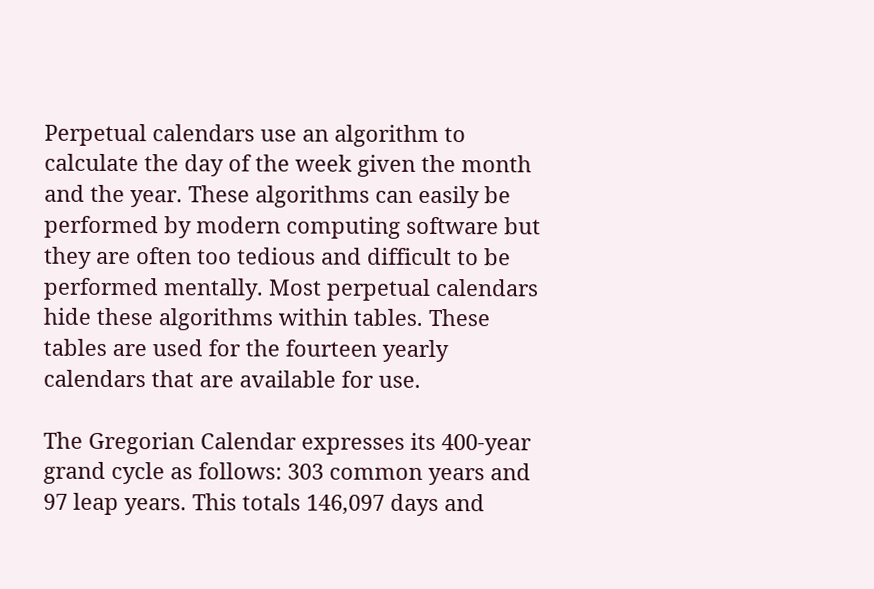Perpetual calendars use an algorithm to calculate the day of the week given the month and the year. These algorithms can easily be performed by modern computing software but they are often too tedious and difficult to be performed mentally. Most perpetual calendars hide these algorithms within tables. These tables are used for the fourteen yearly calendars that are available for use.

The Gregorian Calendar expresses its 400-year grand cycle as follows: 303 common years and 97 leap years. This totals 146,097 days and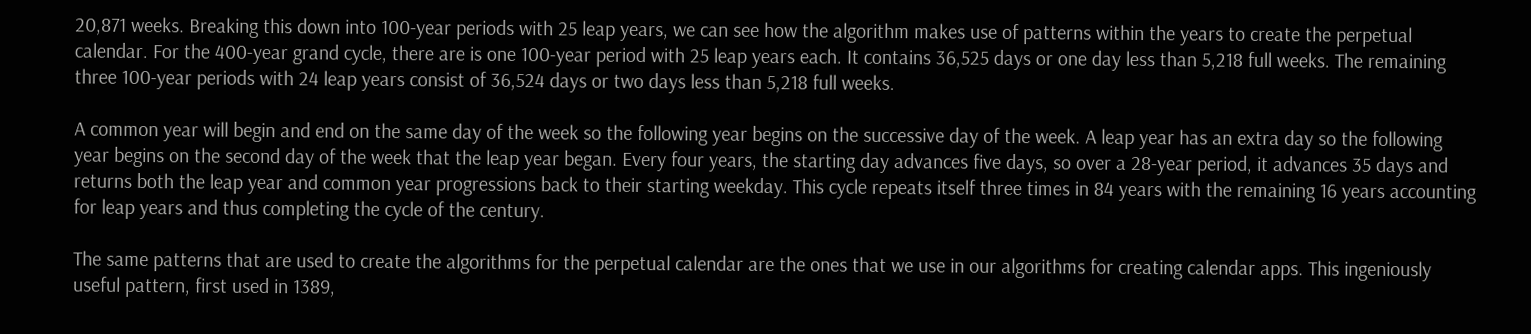20,871 weeks. Breaking this down into 100-year periods with 25 leap years, we can see how the algorithm makes use of patterns within the years to create the perpetual calendar. For the 400-year grand cycle, there are is one 100-year period with 25 leap years each. It contains 36,525 days or one day less than 5,218 full weeks. The remaining three 100-year periods with 24 leap years consist of 36,524 days or two days less than 5,218 full weeks.

A common year will begin and end on the same day of the week so the following year begins on the successive day of the week. A leap year has an extra day so the following year begins on the second day of the week that the leap year began. Every four years, the starting day advances five days, so over a 28-year period, it advances 35 days and returns both the leap year and common year progressions back to their starting weekday. This cycle repeats itself three times in 84 years with the remaining 16 years accounting for leap years and thus completing the cycle of the century.

The same patterns that are used to create the algorithms for the perpetual calendar are the ones that we use in our algorithms for creating calendar apps. This ingeniously useful pattern, first used in 1389,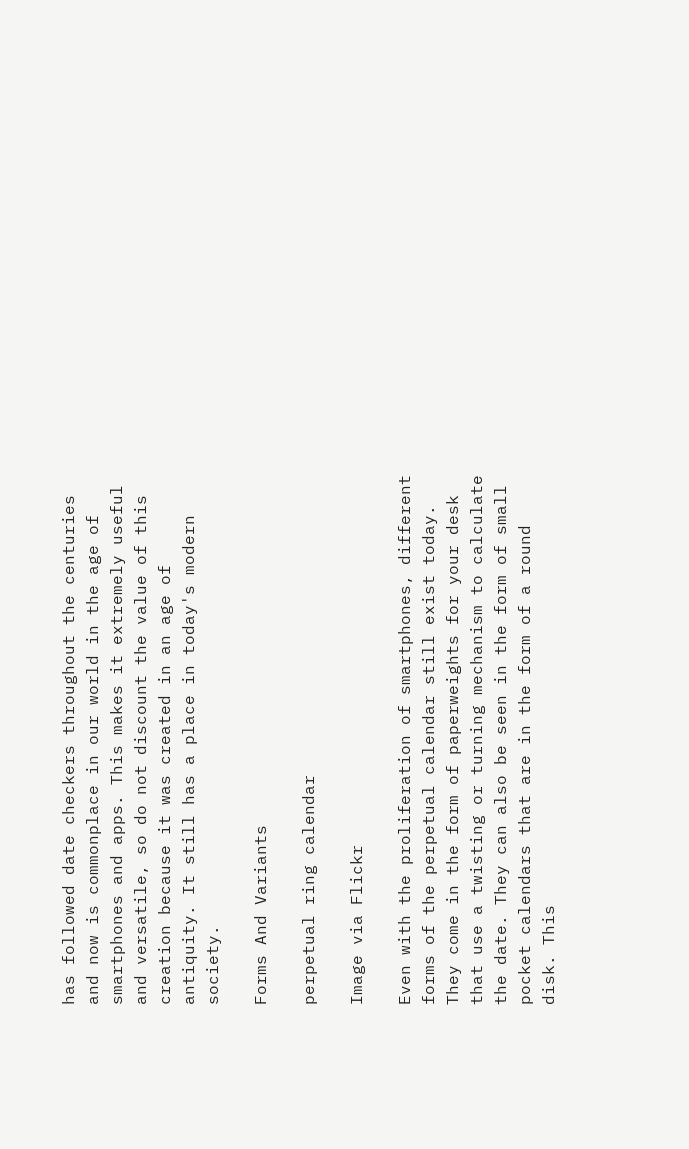has followed date checkers throughout the centuries and now is commonplace in our world in the age of smartphones and apps. This makes it extremely useful and versatile, so do not discount the value of this creation because it was created in an age of antiquity. It still has a place in today's modern society.

Forms And Variants

perpetual ring calendar

Image via Flickr

Even with the proliferation of smartphones, different forms of the perpetual calendar still exist today. They come in the form of paperweights for your desk that use a twisting or turning mechanism to calculate the date. They can also be seen in the form of small pocket calendars that are in the form of a round disk. This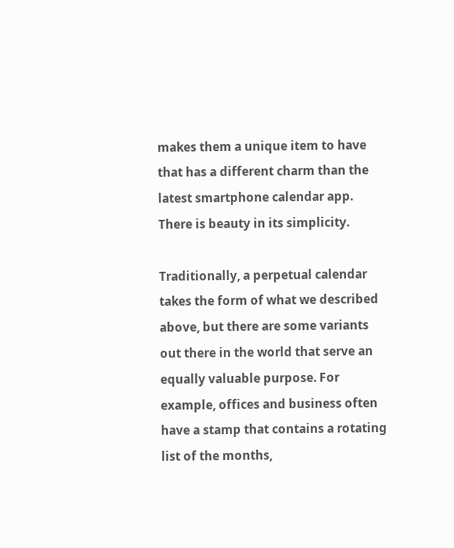makes them a unique item to have that has a different charm than the latest smartphone calendar app. There is beauty in its simplicity.

Traditionally, a perpetual calendar takes the form of what we described above, but there are some variants out there in the world that serve an equally valuable purpose. For example, offices and business often have a stamp that contains a rotating list of the months,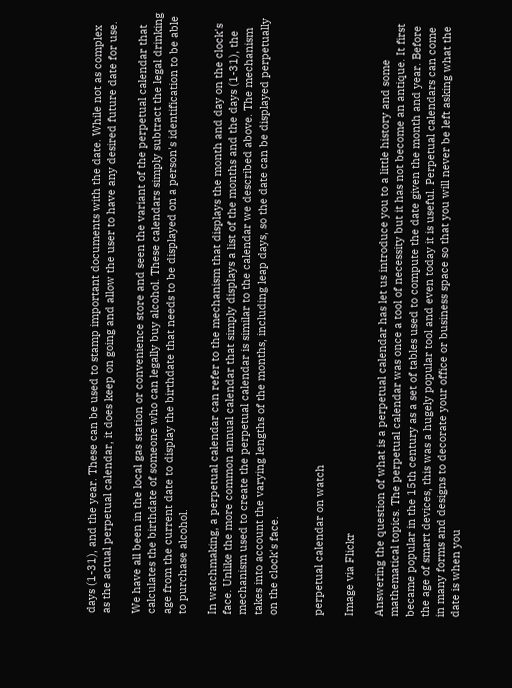days (1-31), and the year. These can be used to stamp important documents with the date. While not as complex as the actual perpetual calendar, it does keep on going and allow the user to have any desired future date for use.

We have all been in the local gas station or convenience store and seen the variant of the perpetual calendar that calculates the birthdate of someone who can legally buy alcohol. These calendars simply subtract the legal drinking age from the current date to display the birthdate that needs to be displayed on a person's identification to be able to purchase alcohol.

In watchmaking, a perpetual calendar can refer to the mechanism that displays the month and day on the clock's face. Unlike the more common annual calendar that simply displays a list of the months and the days (1-31), the mechanism used to create the perpetual calendar is similar to the calendar we described above. The mechanism takes into account the varying lengths of the months, including leap days, so the date can be displayed perpetually on the clock's face.


perpetual calendar on watch

Image via Flickr

Answering the question of what is a perpetual calendar has let us introduce you to a little history and some mathematical topics. The perpetual calendar was once a tool of necessity but it has not become an antique. It first became popular in the 15th century as a set of tables used to compute the date given the month and year. Before the age of smart devices, this was a hugely popular tool and even today it is useful. Perpetual calendars can come in many forms and designs to decorate your office or business space so that you will never be left asking what the date is when you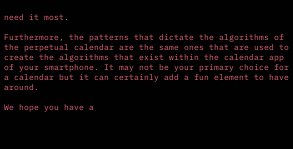need it most.

Furthermore, the patterns that dictate the algorithms of the perpetual calendar are the same ones that are used to create the algorithms that exist within the calendar app of your smartphone. It may not be your primary choice for a calendar but it can certainly add a fun element to have around.

We hope you have a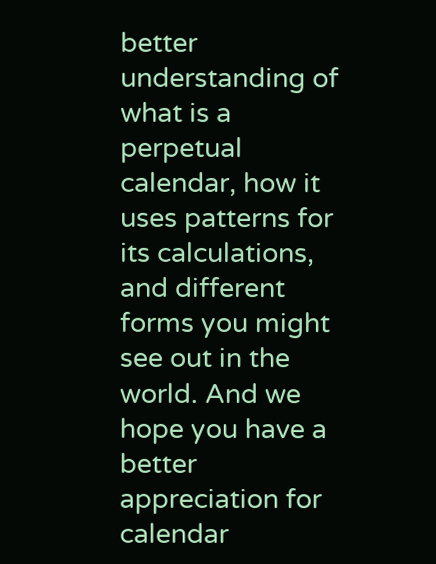better understanding of what is a perpetual calendar, how it uses patterns for its calculations, and different forms you might see out in the world. And we hope you have a better appreciation for calendar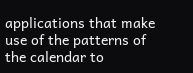applications that make use of the patterns of the calendar to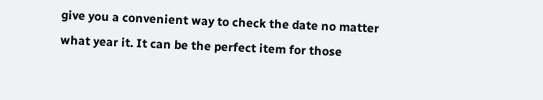give you a convenient way to check the date no matter what year it. It can be the perfect item for those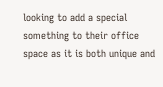looking to add a special something to their office space as it is both unique and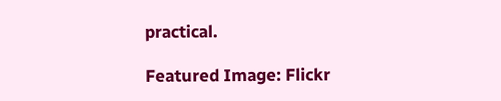practical.

Featured Image: Flickr